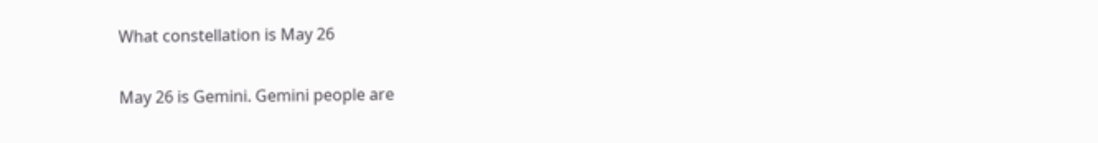What constellation is May 26

May 26 is Gemini. Gemini people are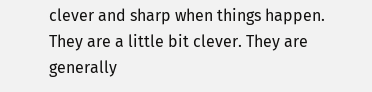clever and sharp when things happen. They are a little bit clever. They are generally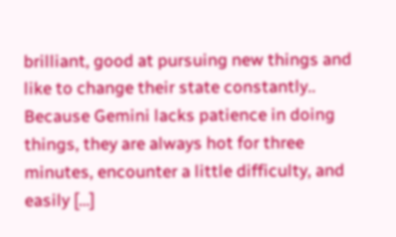brilliant, good at pursuing new things and like to change their state constantly.. Because Gemini lacks patience in doing things, they are always hot for three minutes, encounter a little difficulty, and easily […]